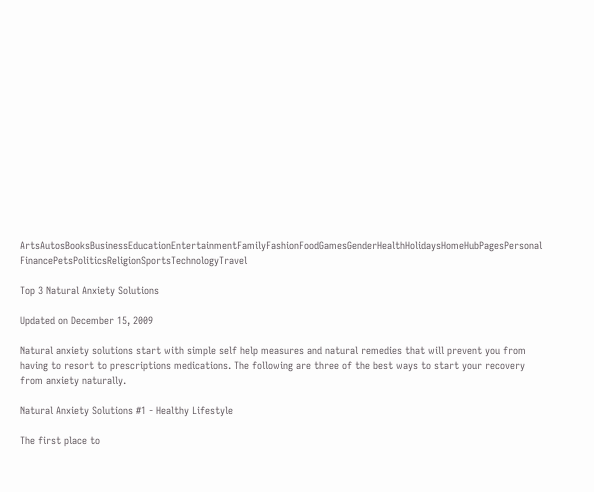ArtsAutosBooksBusinessEducationEntertainmentFamilyFashionFoodGamesGenderHealthHolidaysHomeHubPagesPersonal FinancePetsPoliticsReligionSportsTechnologyTravel

Top 3 Natural Anxiety Solutions

Updated on December 15, 2009

Natural anxiety solutions start with simple self help measures and natural remedies that will prevent you from having to resort to prescriptions medications. The following are three of the best ways to start your recovery from anxiety naturally.

Natural Anxiety Solutions #1 - Healthy Lifestyle

The first place to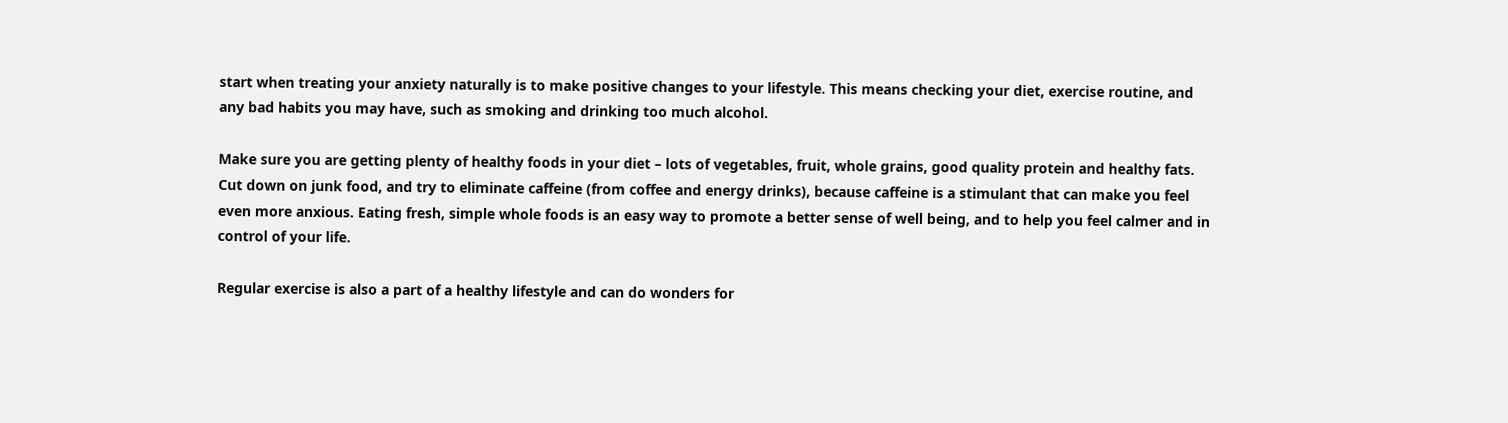start when treating your anxiety naturally is to make positive changes to your lifestyle. This means checking your diet, exercise routine, and any bad habits you may have, such as smoking and drinking too much alcohol.

Make sure you are getting plenty of healthy foods in your diet – lots of vegetables, fruit, whole grains, good quality protein and healthy fats. Cut down on junk food, and try to eliminate caffeine (from coffee and energy drinks), because caffeine is a stimulant that can make you feel even more anxious. Eating fresh, simple whole foods is an easy way to promote a better sense of well being, and to help you feel calmer and in control of your life.

Regular exercise is also a part of a healthy lifestyle and can do wonders for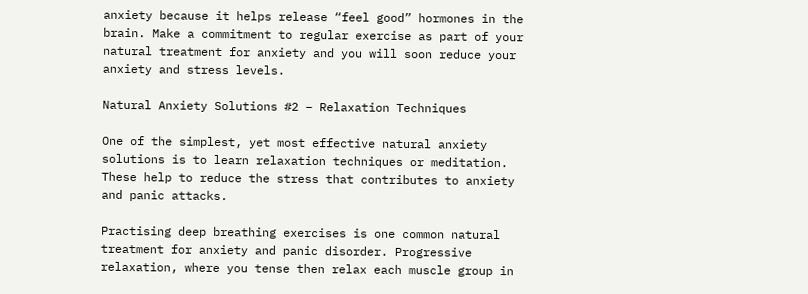anxiety because it helps release “feel good” hormones in the brain. Make a commitment to regular exercise as part of your natural treatment for anxiety and you will soon reduce your anxiety and stress levels.

Natural Anxiety Solutions #2 – Relaxation Techniques

One of the simplest, yet most effective natural anxiety solutions is to learn relaxation techniques or meditation. These help to reduce the stress that contributes to anxiety and panic attacks.

Practising deep breathing exercises is one common natural treatment for anxiety and panic disorder. Progressive relaxation, where you tense then relax each muscle group in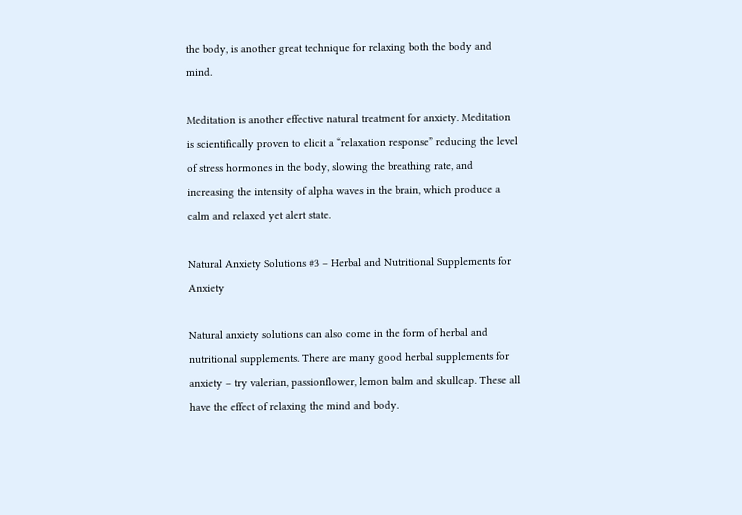the body, is another great technique for relaxing both the body and mind.

Meditation is another effective natural treatment for anxiety. Meditation is scientifically proven to elicit a “relaxation response” reducing the level of stress hormones in the body, slowing the breathing rate, and increasing the intensity of alpha waves in the brain, which produce a calm and relaxed yet alert state.

Natural Anxiety Solutions #3 – Herbal and Nutritional Supplements for Anxiety

Natural anxiety solutions can also come in the form of herbal and nutritional supplements. There are many good herbal supplements for anxiety – try valerian, passionflower, lemon balm and skullcap. These all have the effect of relaxing the mind and body.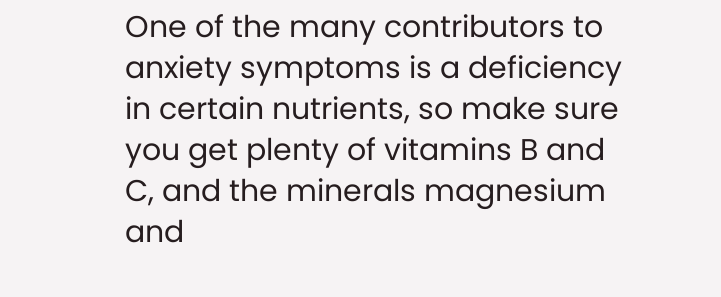One of the many contributors to anxiety symptoms is a deficiency in certain nutrients, so make sure you get plenty of vitamins B and C, and the minerals magnesium and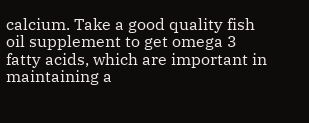calcium. Take a good quality fish oil supplement to get omega 3 fatty acids, which are important in maintaining a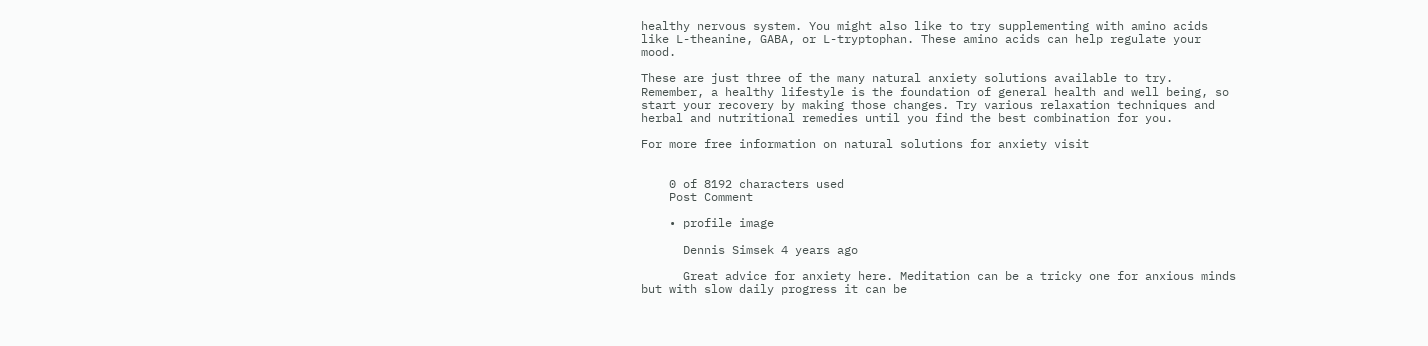healthy nervous system. You might also like to try supplementing with amino acids like L-theanine, GABA, or L-tryptophan. These amino acids can help regulate your mood.

These are just three of the many natural anxiety solutions available to try. Remember, a healthy lifestyle is the foundation of general health and well being, so start your recovery by making those changes. Try various relaxation techniques and herbal and nutritional remedies until you find the best combination for you.

For more free information on natural solutions for anxiety visit


    0 of 8192 characters used
    Post Comment

    • profile image

      Dennis Simsek 4 years ago

      Great advice for anxiety here. Meditation can be a tricky one for anxious minds but with slow daily progress it can be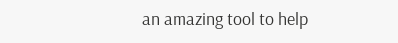an amazing tool to help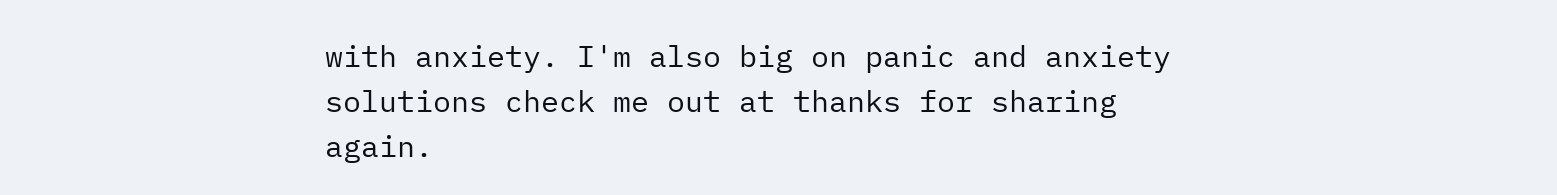with anxiety. I'm also big on panic and anxiety solutions check me out at thanks for sharing again.